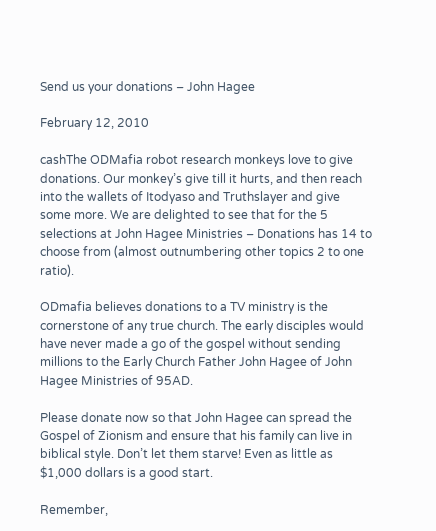Send us your donations – John Hagee

February 12, 2010

cashThe ODMafia robot research monkeys love to give donations. Our monkey’s give till it hurts, and then reach into the wallets of Itodyaso and Truthslayer and give some more. We are delighted to see that for the 5 selections at John Hagee Ministries – Donations has 14 to choose from (almost outnumbering other topics 2 to one ratio).

ODmafia believes donations to a TV ministry is the cornerstone of any true church. The early disciples would have never made a go of the gospel without sending millions to the Early Church Father John Hagee of John Hagee Ministries of 95AD.

Please donate now so that John Hagee can spread the Gospel of Zionism and ensure that his family can live in biblical style. Don’t let them starve! Even as little as $1,000 dollars is a good start.

Remember,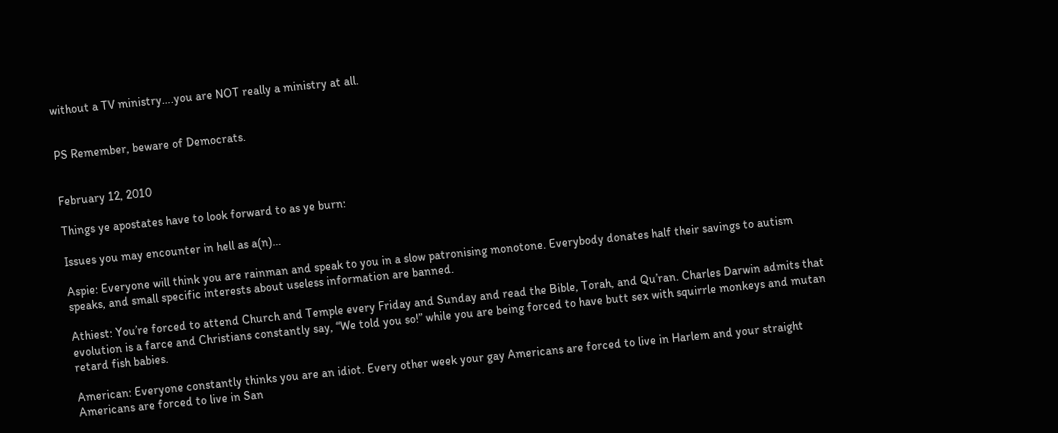without a TV ministry….you are NOT really a ministry at all.


PS Remember, beware of Democrats.


February 12, 2010

Things ye apostates have to look forward to as ye burn:

Issues you may encounter in hell as a(n)…

Aspie: Everyone will think you are rainman and speak to you in a slow patronising monotone. Everybody donates half their savings to autism speaks, and small specific interests about useless information are banned.

Athiest: You’re forced to attend Church and Temple every Friday and Sunday and read the Bible, Torah, and Qu’ran. Charles Darwin admits that evolution is a farce and Christians constantly say, “We told you so!” while you are being forced to have butt sex with squirrle monkeys and mutan retard fish babies.

American: Everyone constantly thinks you are an idiot. Every other week your gay Americans are forced to live in Harlem and your straight Americans are forced to live in San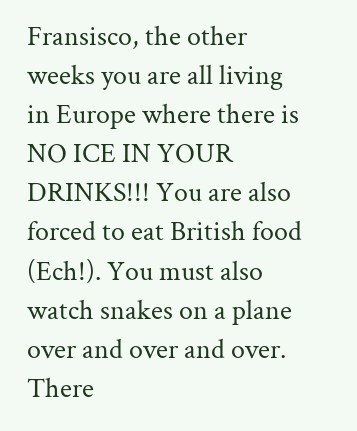Fransisco, the other weeks you are all living in Europe where there is NO ICE IN YOUR DRINKS!!! You are also forced to eat British food (Ech!). You must also watch snakes on a plane over and over and over. There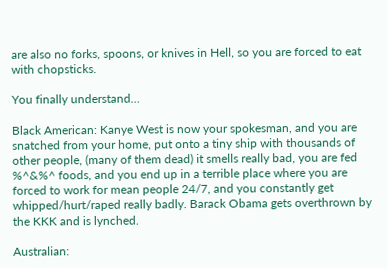are also no forks, spoons, or knives in Hell, so you are forced to eat with chopsticks.

You finally understand…

Black American: Kanye West is now your spokesman, and you are snatched from your home, put onto a tiny ship with thousands of other people, (many of them dead) it smells really bad, you are fed %^&%^ foods, and you end up in a terrible place where you are forced to work for mean people 24/7, and you constantly get whipped/hurt/raped really badly. Barack Obama gets overthrown by the KKK and is lynched.

Australian: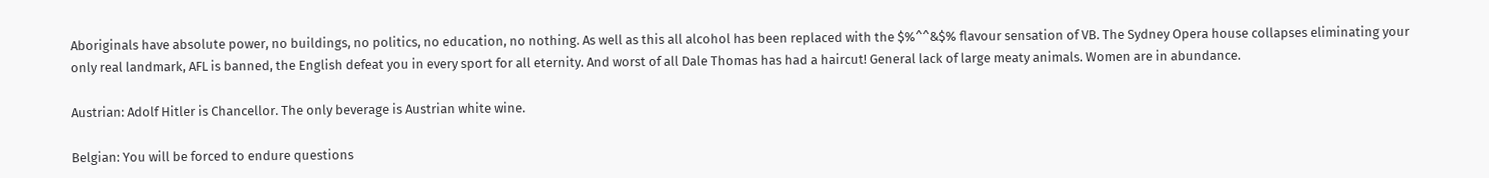Aboriginals have absolute power, no buildings, no politics, no education, no nothing. As well as this all alcohol has been replaced with the $%^^&$% flavour sensation of VB. The Sydney Opera house collapses eliminating your only real landmark, AFL is banned, the English defeat you in every sport for all eternity. And worst of all Dale Thomas has had a haircut! General lack of large meaty animals. Women are in abundance.

Austrian: Adolf Hitler is Chancellor. The only beverage is Austrian white wine.

Belgian: You will be forced to endure questions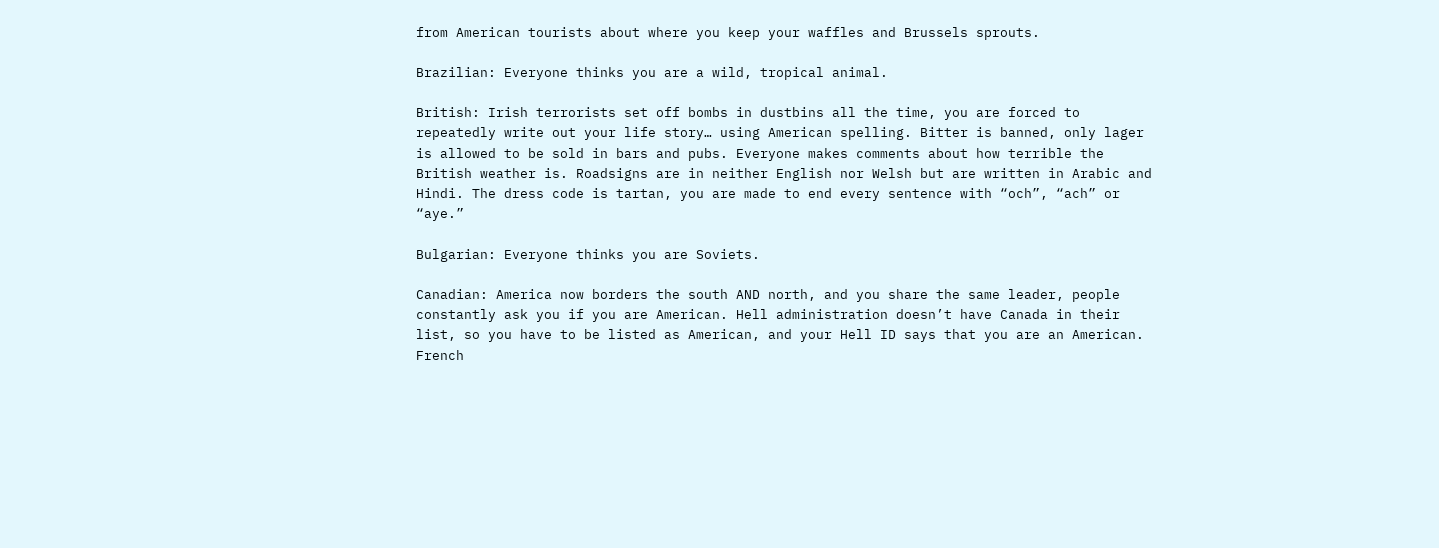from American tourists about where you keep your waffles and Brussels sprouts.

Brazilian: Everyone thinks you are a wild, tropical animal.

British: Irish terrorists set off bombs in dustbins all the time, you are forced to repeatedly write out your life story… using American spelling. Bitter is banned, only lager is allowed to be sold in bars and pubs. Everyone makes comments about how terrible the British weather is. Roadsigns are in neither English nor Welsh but are written in Arabic and Hindi. The dress code is tartan, you are made to end every sentence with “och”, “ach” or “aye.”

Bulgarian: Everyone thinks you are Soviets.

Canadian: America now borders the south AND north, and you share the same leader, people constantly ask you if you are American. Hell administration doesn’t have Canada in their list, so you have to be listed as American, and your Hell ID says that you are an American. French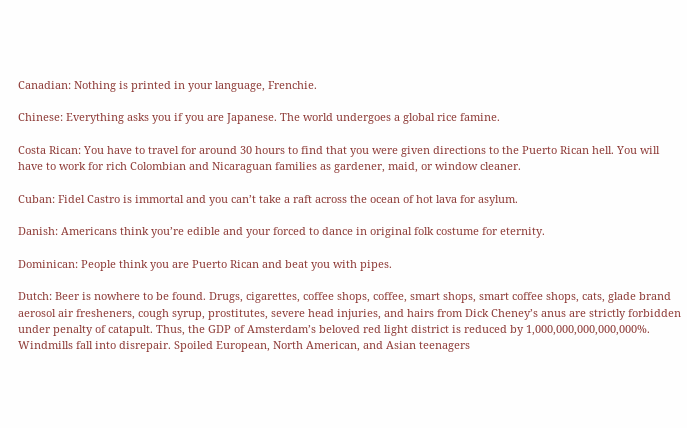Canadian: Nothing is printed in your language, Frenchie.

Chinese: Everything asks you if you are Japanese. The world undergoes a global rice famine.

Costa Rican: You have to travel for around 30 hours to find that you were given directions to the Puerto Rican hell. You will have to work for rich Colombian and Nicaraguan families as gardener, maid, or window cleaner.

Cuban: Fidel Castro is immortal and you can’t take a raft across the ocean of hot lava for asylum.

Danish: Americans think you’re edible and your forced to dance in original folk costume for eternity.

Dominican: People think you are Puerto Rican and beat you with pipes.

Dutch: Beer is nowhere to be found. Drugs, cigarettes, coffee shops, coffee, smart shops, smart coffee shops, cats, glade brand aerosol air fresheners, cough syrup, prostitutes, severe head injuries, and hairs from Dick Cheney’s anus are strictly forbidden under penalty of catapult. Thus, the GDP of Amsterdam’s beloved red light district is reduced by 1,000,000,000,000,000%. Windmills fall into disrepair. Spoiled European, North American, and Asian teenagers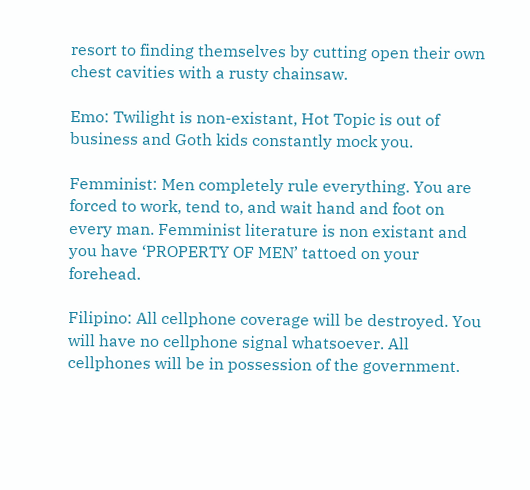resort to finding themselves by cutting open their own chest cavities with a rusty chainsaw.

Emo: Twilight is non-existant, Hot Topic is out of business and Goth kids constantly mock you.

Femminist: Men completely rule everything. You are forced to work, tend to, and wait hand and foot on every man. Femminist literature is non existant and you have ‘PROPERTY OF MEN’ tattoed on your forehead.

Filipino: All cellphone coverage will be destroyed. You will have no cellphone signal whatsoever. All cellphones will be in possession of the government.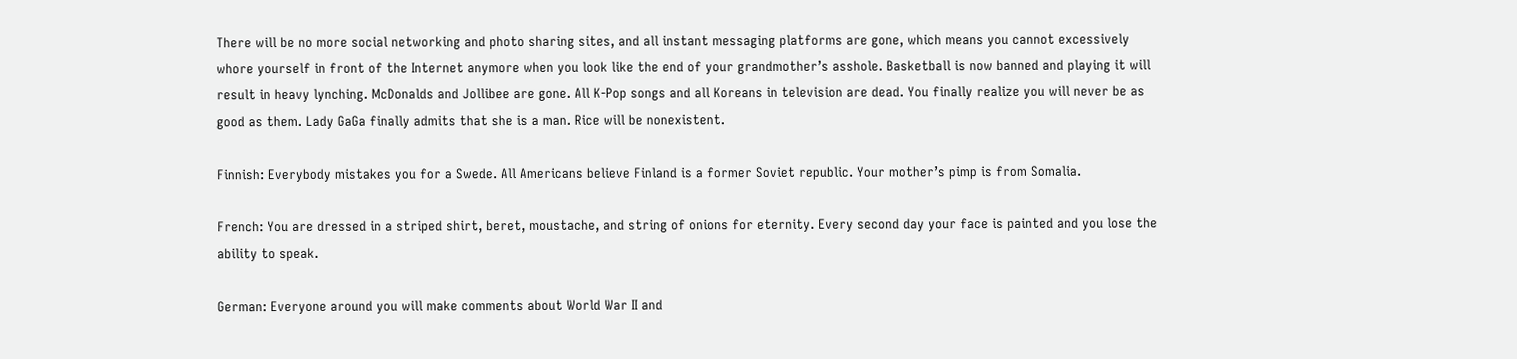There will be no more social networking and photo sharing sites, and all instant messaging platforms are gone, which means you cannot excessively whore yourself in front of the Internet anymore when you look like the end of your grandmother’s asshole. Basketball is now banned and playing it will result in heavy lynching. McDonalds and Jollibee are gone. All K-Pop songs and all Koreans in television are dead. You finally realize you will never be as good as them. Lady GaGa finally admits that she is a man. Rice will be nonexistent.

Finnish: Everybody mistakes you for a Swede. All Americans believe Finland is a former Soviet republic. Your mother’s pimp is from Somalia.

French: You are dressed in a striped shirt, beret, moustache, and string of onions for eternity. Every second day your face is painted and you lose the ability to speak.

German: Everyone around you will make comments about World War II and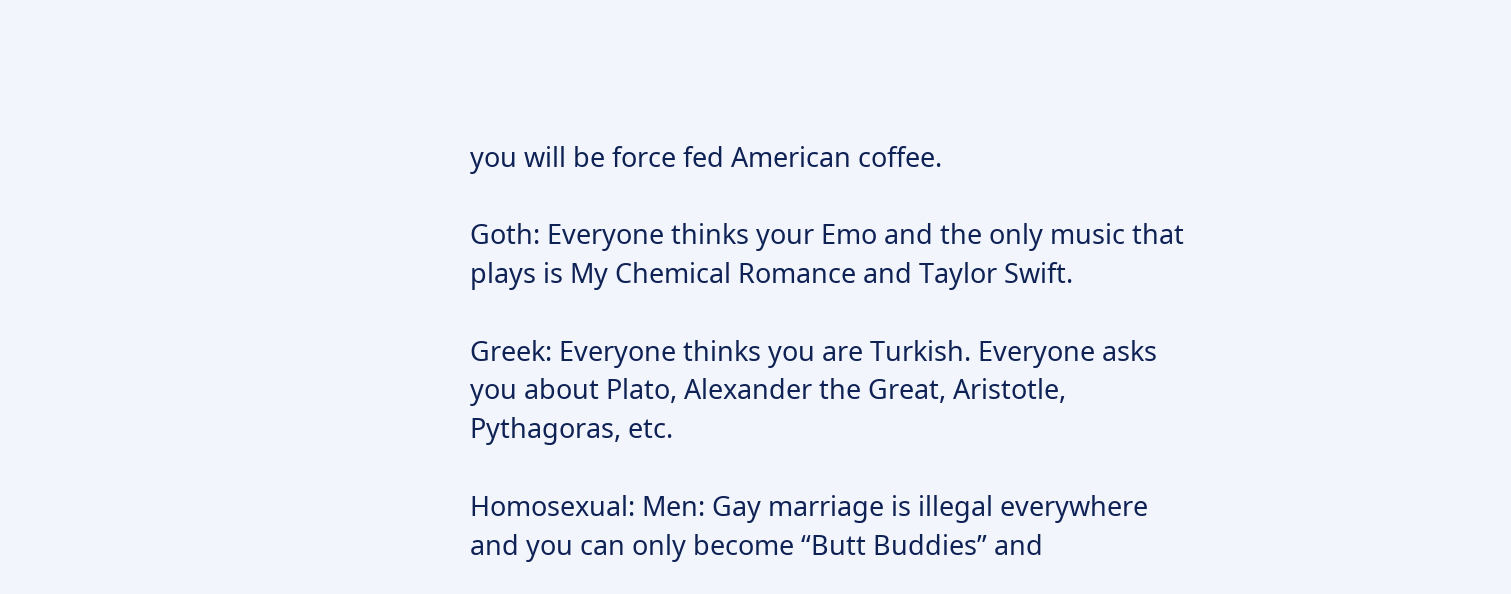you will be force fed American coffee.

Goth: Everyone thinks your Emo and the only music that plays is My Chemical Romance and Taylor Swift.

Greek: Everyone thinks you are Turkish. Everyone asks you about Plato, Alexander the Great, Aristotle, Pythagoras, etc.

Homosexual: Men: Gay marriage is illegal everywhere and you can only become “Butt Buddies” and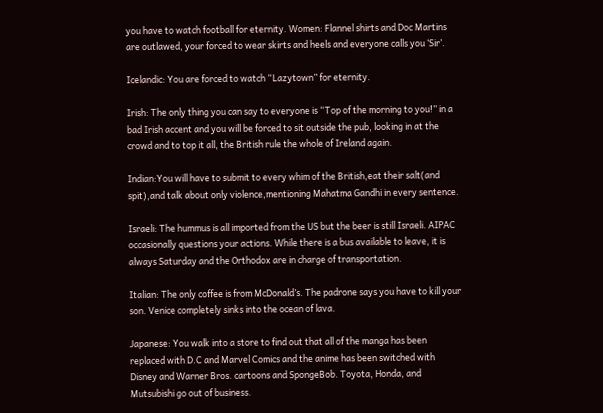you have to watch football for eternity. Women: Flannel shirts and Doc Martins are outlawed, your forced to wear skirts and heels and everyone calls you ‘Sir’.

Icelandic: You are forced to watch “Lazytown” for eternity.

Irish: The only thing you can say to everyone is “Top of the morning to you!” in a bad Irish accent and you will be forced to sit outside the pub, looking in at the crowd and to top it all, the British rule the whole of Ireland again.

Indian:You will have to submit to every whim of the British,eat their salt(and spit),and talk about only violence,mentioning Mahatma Gandhi in every sentence.

Israeli: The hummus is all imported from the US but the beer is still Israeli. AIPAC occasionally questions your actions. While there is a bus available to leave, it is always Saturday and the Orthodox are in charge of transportation.

Italian: The only coffee is from McDonald’s. The padrone says you have to kill your son. Venice completely sinks into the ocean of lava.

Japanese: You walk into a store to find out that all of the manga has been replaced with D.C and Marvel Comics and the anime has been switched with Disney and Warner Bros. cartoons and SpongeBob. Toyota, Honda, and Mutsubishi go out of business.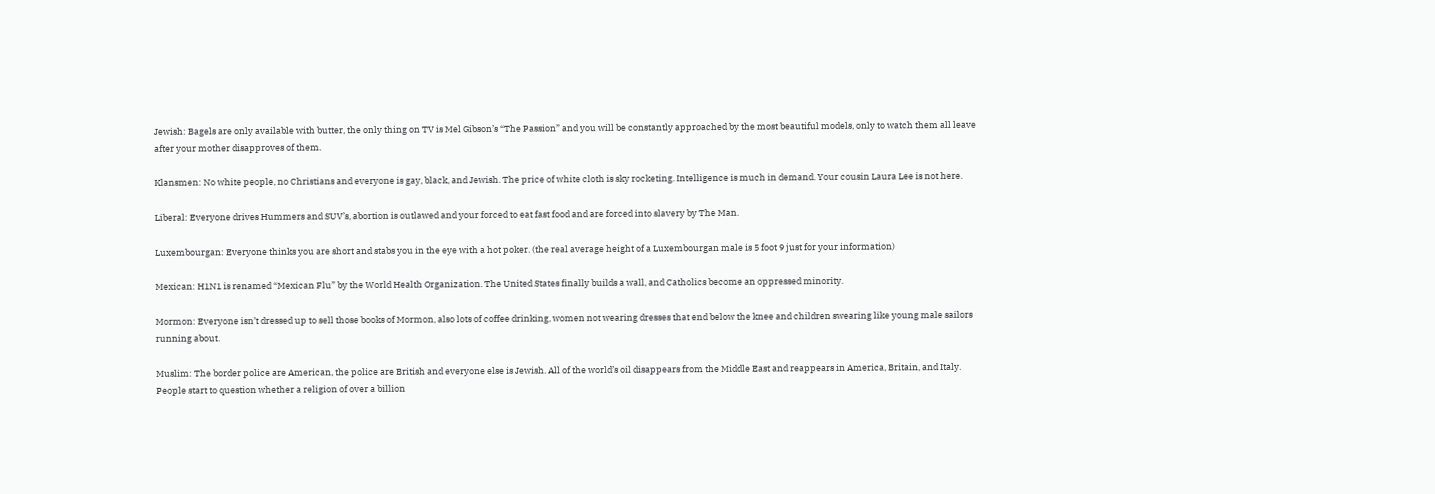Jewish: Bagels are only available with butter, the only thing on TV is Mel Gibson’s “The Passion” and you will be constantly approached by the most beautiful models, only to watch them all leave after your mother disapproves of them.

Klansmen: No white people, no Christians and everyone is gay, black, and Jewish. The price of white cloth is sky rocketing. Intelligence is much in demand. Your cousin Laura Lee is not here.

Liberal: Everyone drives Hummers and SUV’s, abortion is outlawed and your forced to eat fast food and are forced into slavery by The Man.

Luxembourgan: Everyone thinks you are short and stabs you in the eye with a hot poker. (the real average height of a Luxembourgan male is 5 foot 9 just for your information)

Mexican: H1N1 is renamed “Mexican Flu” by the World Health Organization. The United States finally builds a wall, and Catholics become an oppressed minority.

Mormon: Everyone isn’t dressed up to sell those books of Mormon, also lots of coffee drinking, women not wearing dresses that end below the knee and children swearing like young male sailors running about.

Muslim: The border police are American, the police are British and everyone else is Jewish. All of the world’s oil disappears from the Middle East and reappears in America, Britain, and Italy. People start to question whether a religion of over a billion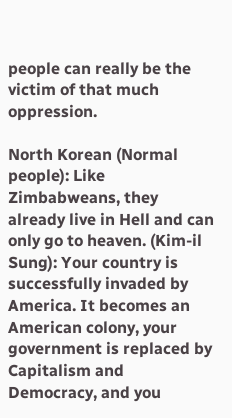people can really be the victim of that much oppression.

North Korean (Normal people): Like Zimbabweans, they already live in Hell and can only go to heaven. (Kim-il Sung): Your country is successfully invaded by America. It becomes an American colony, your government is replaced by Capitalism and Democracy, and you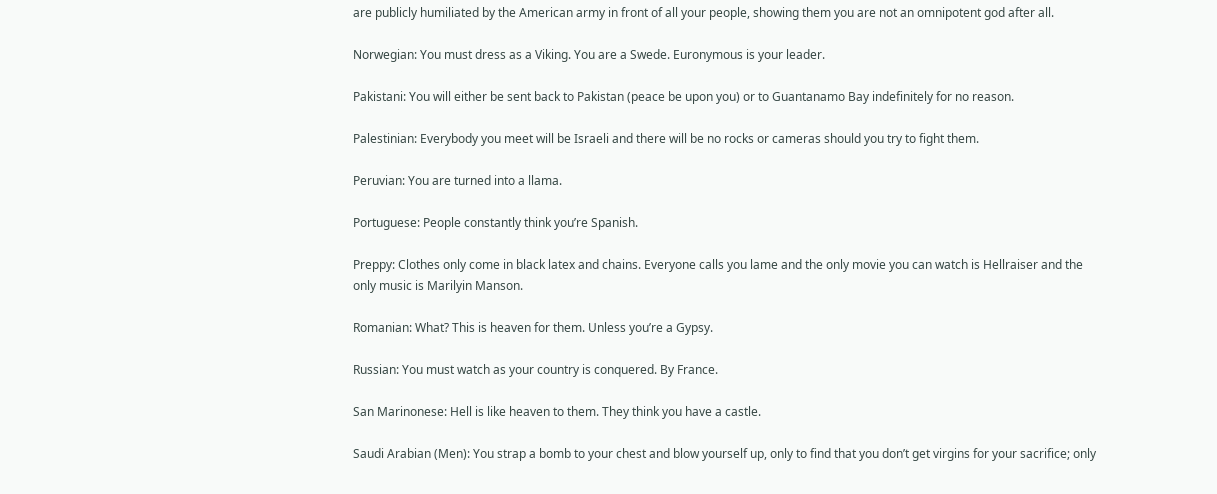are publicly humiliated by the American army in front of all your people, showing them you are not an omnipotent god after all.

Norwegian: You must dress as a Viking. You are a Swede. Euronymous is your leader.

Pakistani: You will either be sent back to Pakistan (peace be upon you) or to Guantanamo Bay indefinitely for no reason.

Palestinian: Everybody you meet will be Israeli and there will be no rocks or cameras should you try to fight them.

Peruvian: You are turned into a llama.

Portuguese: People constantly think you’re Spanish.

Preppy: Clothes only come in black latex and chains. Everyone calls you lame and the only movie you can watch is Hellraiser and the only music is Marilyin Manson.

Romanian: What? This is heaven for them. Unless you’re a Gypsy.

Russian: You must watch as your country is conquered. By France.

San Marinonese: Hell is like heaven to them. They think you have a castle.

Saudi Arabian (Men): You strap a bomb to your chest and blow yourself up, only to find that you don’t get virgins for your sacrifice; only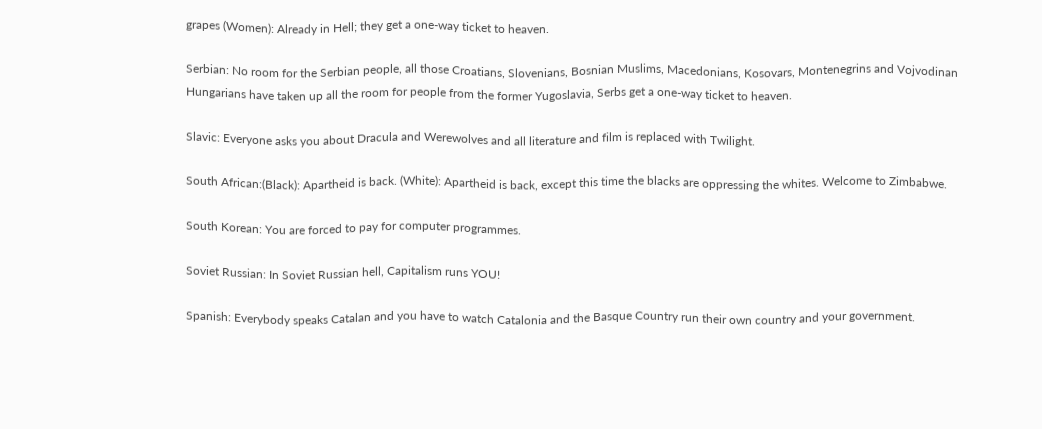grapes (Women): Already in Hell; they get a one-way ticket to heaven.

Serbian: No room for the Serbian people, all those Croatians, Slovenians, Bosnian Muslims, Macedonians, Kosovars, Montenegrins and Vojvodinan Hungarians have taken up all the room for people from the former Yugoslavia, Serbs get a one-way ticket to heaven.

Slavic: Everyone asks you about Dracula and Werewolves and all literature and film is replaced with Twilight.

South African:(Black): Apartheid is back. (White): Apartheid is back, except this time the blacks are oppressing the whites. Welcome to Zimbabwe.

South Korean: You are forced to pay for computer programmes.

Soviet Russian: In Soviet Russian hell, Capitalism runs YOU!

Spanish: Everybody speaks Catalan and you have to watch Catalonia and the Basque Country run their own country and your government.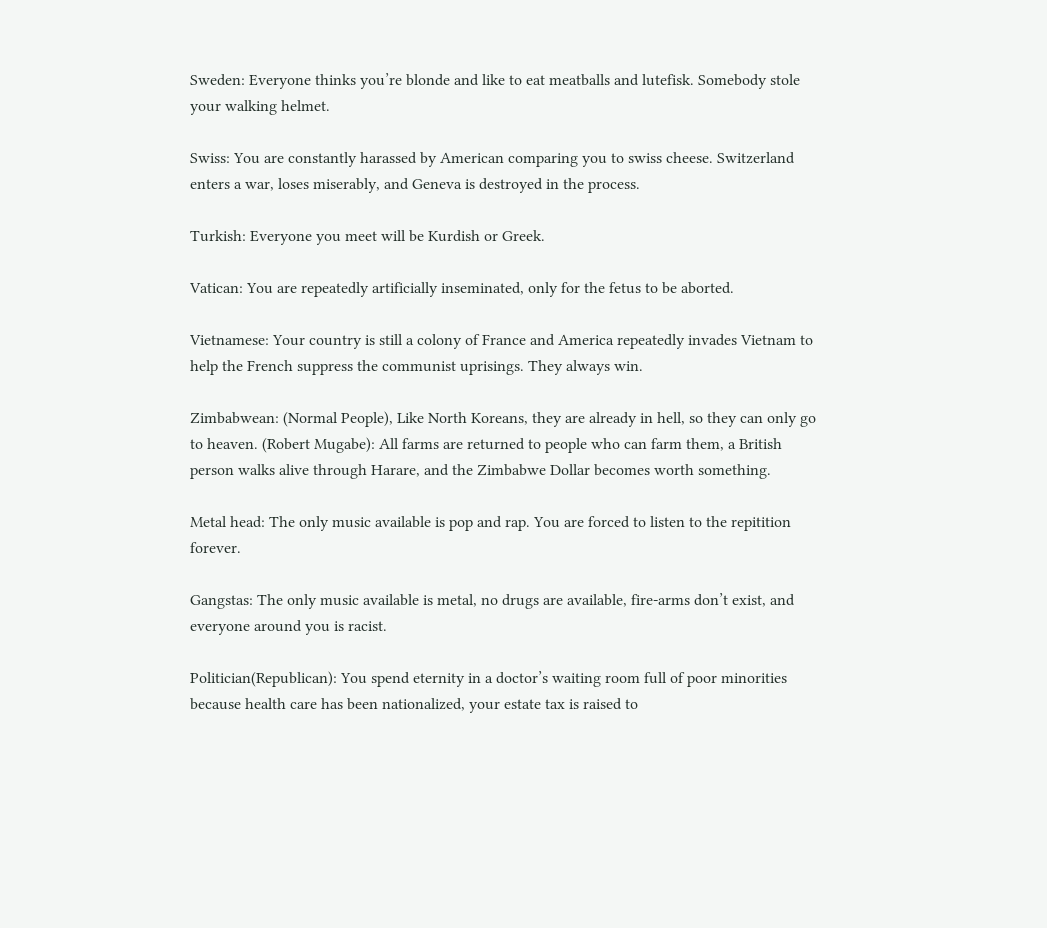Sweden: Everyone thinks you’re blonde and like to eat meatballs and lutefisk. Somebody stole your walking helmet.

Swiss: You are constantly harassed by American comparing you to swiss cheese. Switzerland enters a war, loses miserably, and Geneva is destroyed in the process.

Turkish: Everyone you meet will be Kurdish or Greek.

Vatican: You are repeatedly artificially inseminated, only for the fetus to be aborted.

Vietnamese: Your country is still a colony of France and America repeatedly invades Vietnam to help the French suppress the communist uprisings. They always win.

Zimbabwean: (Normal People), Like North Koreans, they are already in hell, so they can only go to heaven. (Robert Mugabe): All farms are returned to people who can farm them, a British person walks alive through Harare, and the Zimbabwe Dollar becomes worth something.

Metal head: The only music available is pop and rap. You are forced to listen to the repitition forever.

Gangstas: The only music available is metal, no drugs are available, fire-arms don’t exist, and everyone around you is racist.

Politician(Republican): You spend eternity in a doctor’s waiting room full of poor minorities because health care has been nationalized, your estate tax is raised to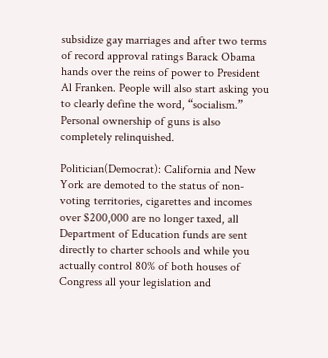subsidize gay marriages and after two terms of record approval ratings Barack Obama hands over the reins of power to President Al Franken. People will also start asking you to clearly define the word, “socialism.” Personal ownership of guns is also completely relinquished.

Politician(Democrat): California and New York are demoted to the status of non-voting territories, cigarettes and incomes over $200,000 are no longer taxed, all Department of Education funds are sent directly to charter schools and while you actually control 80% of both houses of Congress all your legislation and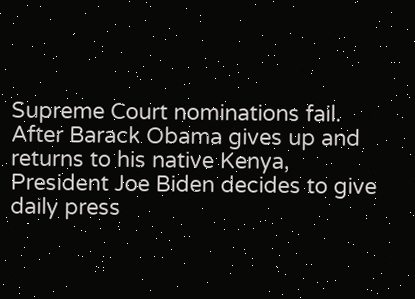Supreme Court nominations fail. After Barack Obama gives up and returns to his native Kenya, President Joe Biden decides to give daily press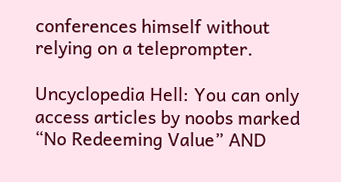conferences himself without relying on a teleprompter.

Uncyclopedia Hell: You can only access articles by noobs marked “No Redeeming Value” AND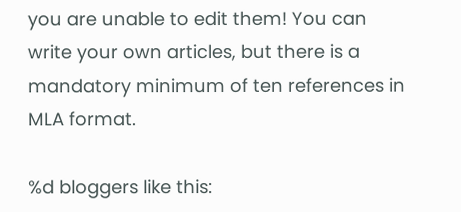you are unable to edit them! You can write your own articles, but there is a mandatory minimum of ten references in MLA format.

%d bloggers like this: